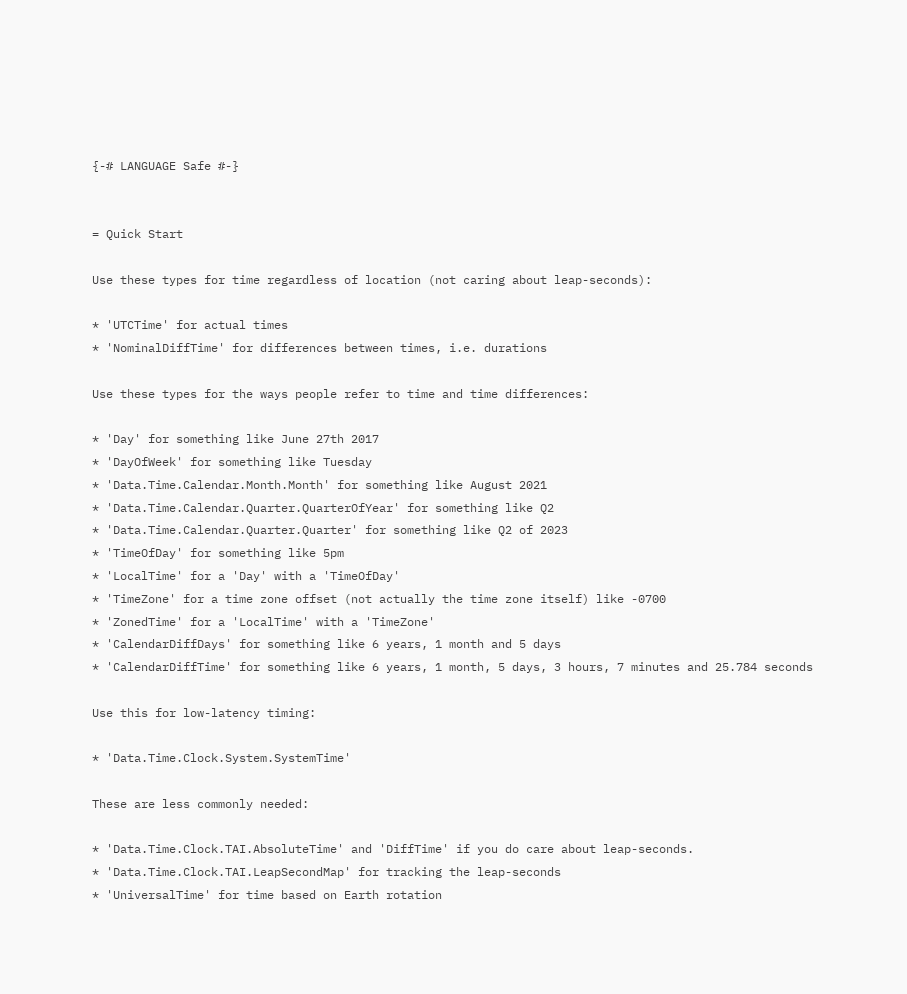{-# LANGUAGE Safe #-}


= Quick Start

Use these types for time regardless of location (not caring about leap-seconds):

* 'UTCTime' for actual times
* 'NominalDiffTime' for differences between times, i.e. durations

Use these types for the ways people refer to time and time differences:

* 'Day' for something like June 27th 2017
* 'DayOfWeek' for something like Tuesday
* 'Data.Time.Calendar.Month.Month' for something like August 2021
* 'Data.Time.Calendar.Quarter.QuarterOfYear' for something like Q2
* 'Data.Time.Calendar.Quarter.Quarter' for something like Q2 of 2023
* 'TimeOfDay' for something like 5pm
* 'LocalTime' for a 'Day' with a 'TimeOfDay'
* 'TimeZone' for a time zone offset (not actually the time zone itself) like -0700
* 'ZonedTime' for a 'LocalTime' with a 'TimeZone'
* 'CalendarDiffDays' for something like 6 years, 1 month and 5 days
* 'CalendarDiffTime' for something like 6 years, 1 month, 5 days, 3 hours, 7 minutes and 25.784 seconds

Use this for low-latency timing:

* 'Data.Time.Clock.System.SystemTime'

These are less commonly needed:

* 'Data.Time.Clock.TAI.AbsoluteTime' and 'DiffTime' if you do care about leap-seconds.
* 'Data.Time.Clock.TAI.LeapSecondMap' for tracking the leap-seconds
* 'UniversalTime' for time based on Earth rotation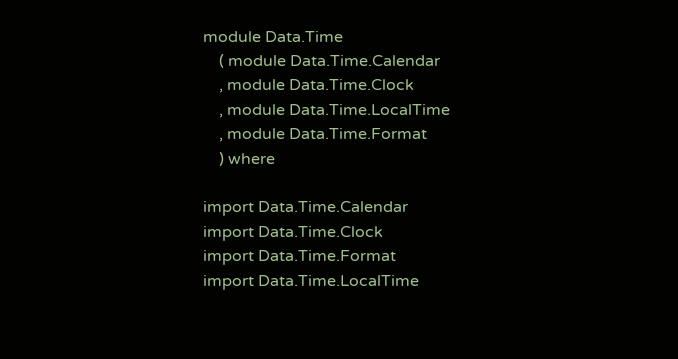module Data.Time
    ( module Data.Time.Calendar
    , module Data.Time.Clock
    , module Data.Time.LocalTime
    , module Data.Time.Format
    ) where

import Data.Time.Calendar
import Data.Time.Clock
import Data.Time.Format
import Data.Time.LocalTime